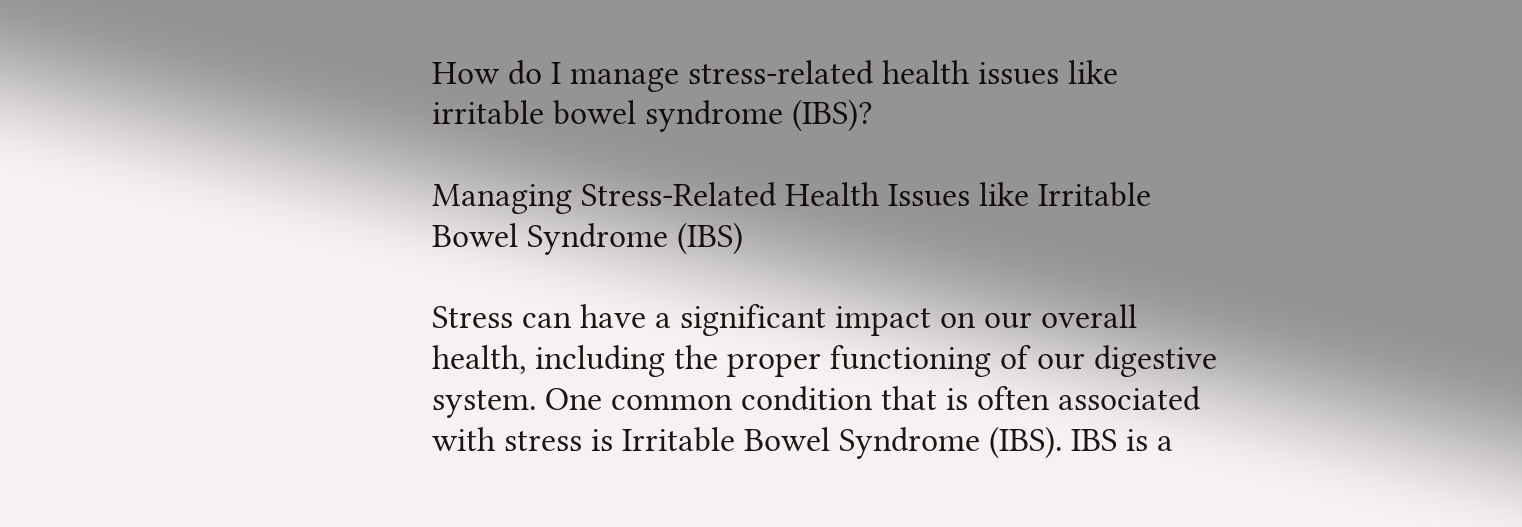How do I manage stress-related health issues like irritable bowel syndrome (IBS)?

Managing Stress-Related Health Issues like Irritable Bowel Syndrome (IBS)

Stress can have a significant impact on our overall health, including the proper functioning of our digestive system. One common condition that is often associated with stress is Irritable Bowel Syndrome (IBS). IBS is a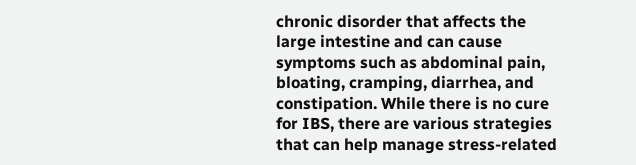chronic disorder that affects the large intestine and can cause symptoms such as abdominal pain, bloating, cramping, diarrhea, and constipation. While there is no cure for IBS, there are various strategies that can help manage stress-related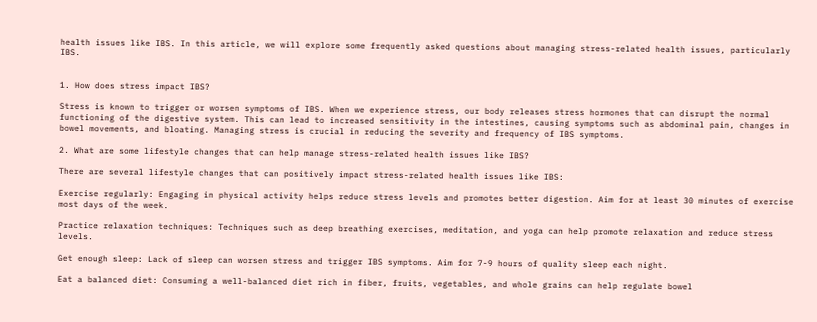health issues like IBS. In this article, we will explore some frequently asked questions about managing stress-related health issues, particularly IBS.


1. How does stress impact IBS?

Stress is known to trigger or worsen symptoms of IBS. When we experience stress, our body releases stress hormones that can disrupt the normal functioning of the digestive system. This can lead to increased sensitivity in the intestines, causing symptoms such as abdominal pain, changes in bowel movements, and bloating. Managing stress is crucial in reducing the severity and frequency of IBS symptoms.

2. What are some lifestyle changes that can help manage stress-related health issues like IBS?

There are several lifestyle changes that can positively impact stress-related health issues like IBS:

Exercise regularly: Engaging in physical activity helps reduce stress levels and promotes better digestion. Aim for at least 30 minutes of exercise most days of the week.

Practice relaxation techniques: Techniques such as deep breathing exercises, meditation, and yoga can help promote relaxation and reduce stress levels.

Get enough sleep: Lack of sleep can worsen stress and trigger IBS symptoms. Aim for 7-9 hours of quality sleep each night.

Eat a balanced diet: Consuming a well-balanced diet rich in fiber, fruits, vegetables, and whole grains can help regulate bowel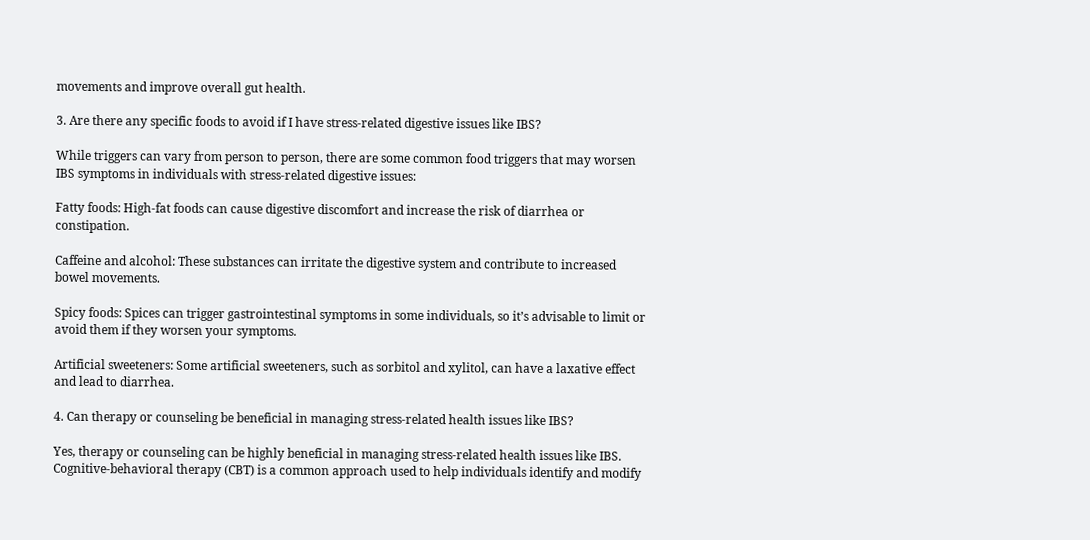movements and improve overall gut health.

3. Are there any specific foods to avoid if I have stress-related digestive issues like IBS?

While triggers can vary from person to person, there are some common food triggers that may worsen IBS symptoms in individuals with stress-related digestive issues:

Fatty foods: High-fat foods can cause digestive discomfort and increase the risk of diarrhea or constipation.

Caffeine and alcohol: These substances can irritate the digestive system and contribute to increased bowel movements.

Spicy foods: Spices can trigger gastrointestinal symptoms in some individuals, so it’s advisable to limit or avoid them if they worsen your symptoms.

Artificial sweeteners: Some artificial sweeteners, such as sorbitol and xylitol, can have a laxative effect and lead to diarrhea.

4. Can therapy or counseling be beneficial in managing stress-related health issues like IBS?

Yes, therapy or counseling can be highly beneficial in managing stress-related health issues like IBS. Cognitive-behavioral therapy (CBT) is a common approach used to help individuals identify and modify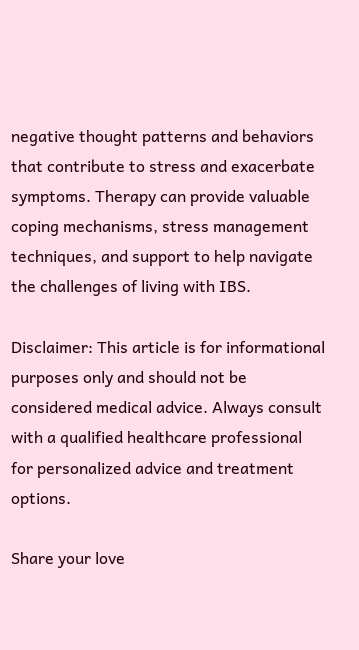negative thought patterns and behaviors that contribute to stress and exacerbate symptoms. Therapy can provide valuable coping mechanisms, stress management techniques, and support to help navigate the challenges of living with IBS.

Disclaimer: This article is for informational purposes only and should not be considered medical advice. Always consult with a qualified healthcare professional for personalized advice and treatment options.

Share your love